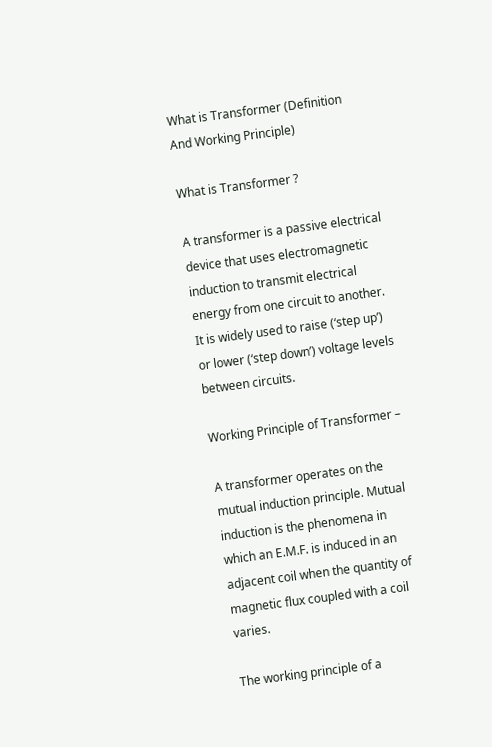What is Transformer (Definition And Working Principle)

What is Transformer ?

A transformer is a passive electrical device that uses electromagnetic induction to transmit electrical energy from one circuit to another. It is widely used to raise (‘step up’) or lower (‘step down’) voltage levels between circuits.

Working Principle of Transformer –

A transformer operates on the mutual induction principle. Mutual induction is the phenomena in which an E.M.F. is induced in an adjacent coil when the quantity of magnetic flux coupled with a coil varies.

The working principle of a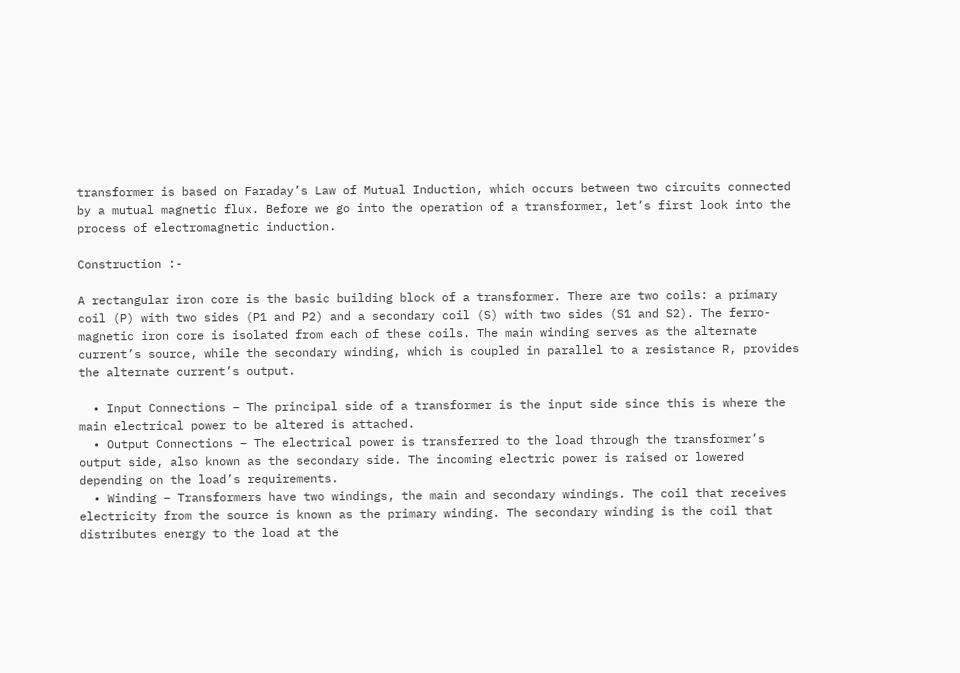transformer is based on Faraday’s Law of Mutual Induction, which occurs between two circuits connected by a mutual magnetic flux. Before we go into the operation of a transformer, let’s first look into the process of electromagnetic induction.

Construction :-

A rectangular iron core is the basic building block of a transformer. There are two coils: a primary coil (P) with two sides (P1 and P2) and a secondary coil (S) with two sides (S1 and S2). The ferro-magnetic iron core is isolated from each of these coils. The main winding serves as the alternate current’s source, while the secondary winding, which is coupled in parallel to a resistance R, provides the alternate current’s output.

  • Input Connections – The principal side of a transformer is the input side since this is where the main electrical power to be altered is attached.
  • Output Connections – The electrical power is transferred to the load through the transformer’s output side, also known as the secondary side. The incoming electric power is raised or lowered depending on the load’s requirements.
  • Winding – Transformers have two windings, the main and secondary windings. The coil that receives electricity from the source is known as the primary winding. The secondary winding is the coil that distributes energy to the load at the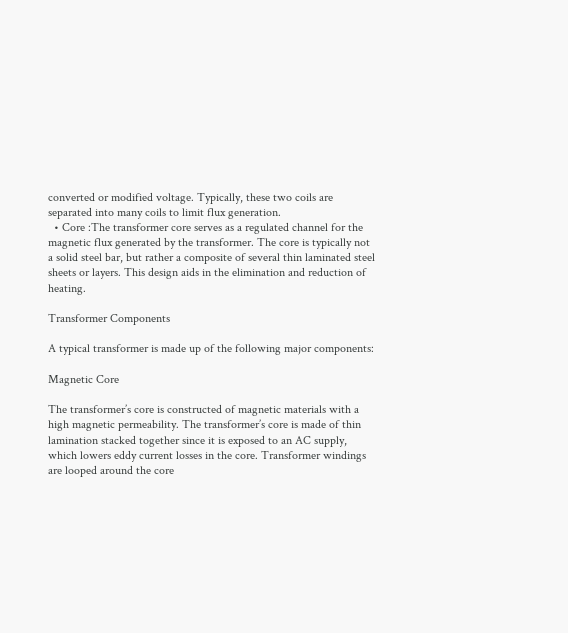converted or modified voltage. Typically, these two coils are separated into many coils to limit flux generation.
  • Core :The transformer core serves as a regulated channel for the magnetic flux generated by the transformer. The core is typically not a solid steel bar, but rather a composite of several thin laminated steel sheets or layers. This design aids in the elimination and reduction of heating.

Transformer Components

A typical transformer is made up of the following major components:

Magnetic Core

The transformer’s core is constructed of magnetic materials with a high magnetic permeability. The transformer’s core is made of thin lamination stacked together since it is exposed to an AC supply, which lowers eddy current losses in the core. Transformer windings are looped around the core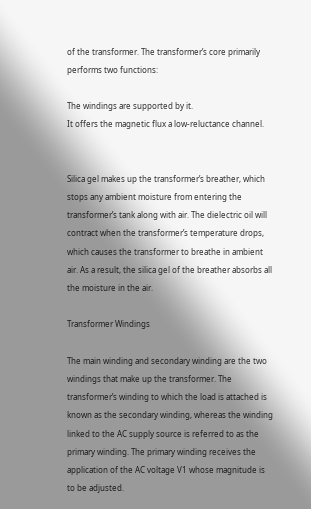of the transformer. The transformer’s core primarily performs two functions:

The windings are supported by it.
It offers the magnetic flux a low-reluctance channel.


Silica gel makes up the transformer’s breather, which stops any ambient moisture from entering the transformer’s tank along with air. The dielectric oil will contract when the transformer’s temperature drops, which causes the transformer to breathe in ambient air. As a result, the silica gel of the breather absorbs all the moisture in the air.

Transformer Windings

The main winding and secondary winding are the two windings that make up the transformer. The transformer’s winding to which the load is attached is known as the secondary winding, whereas the winding linked to the AC supply source is referred to as the primary winding. The primary winding receives the application of the AC voltage V1 whose magnitude is to be adjusted.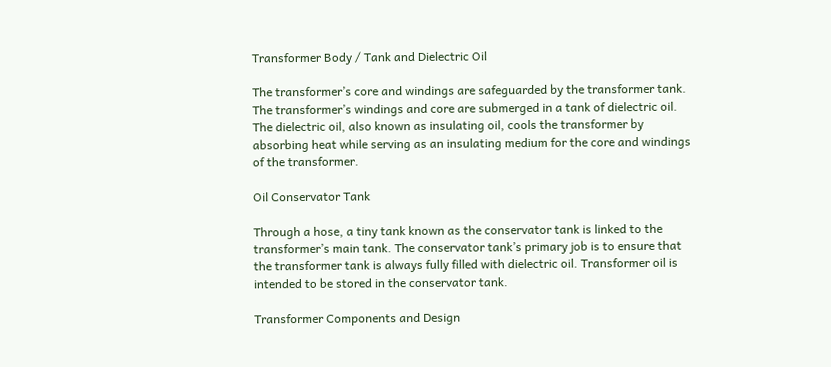Transformer Body / Tank and Dielectric Oil

The transformer’s core and windings are safeguarded by the transformer tank. The transformer’s windings and core are submerged in a tank of dielectric oil. The dielectric oil, also known as insulating oil, cools the transformer by absorbing heat while serving as an insulating medium for the core and windings of the transformer.

Oil Conservator Tank

Through a hose, a tiny tank known as the conservator tank is linked to the transformer’s main tank. The conservator tank’s primary job is to ensure that the transformer tank is always fully filled with dielectric oil. Transformer oil is intended to be stored in the conservator tank.

Transformer Components and Design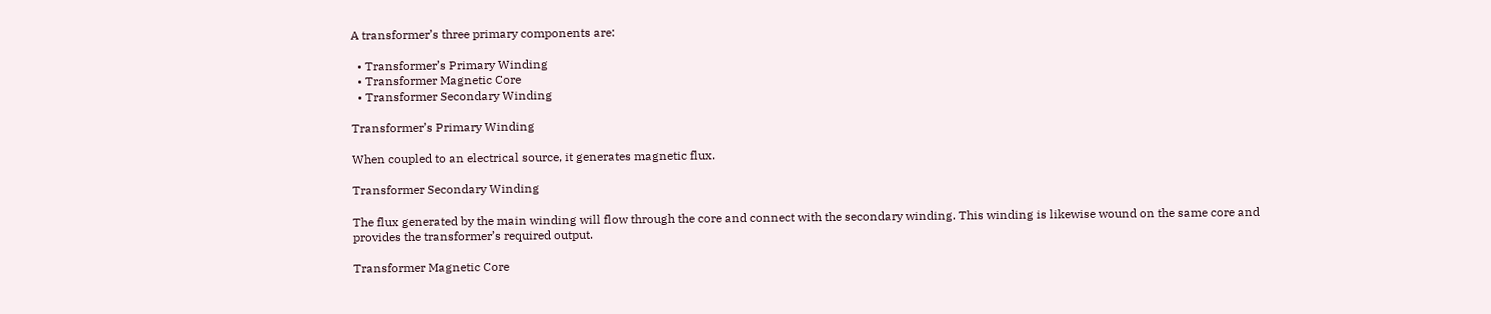A transformer’s three primary components are:

  • Transformer’s Primary Winding
  • Transformer Magnetic Core
  • Transformer Secondary Winding

Transformer’s Primary Winding

When coupled to an electrical source, it generates magnetic flux.

Transformer Secondary Winding

The flux generated by the main winding will flow through the core and connect with the secondary winding. This winding is likewise wound on the same core and provides the transformer’s required output.

Transformer Magnetic Core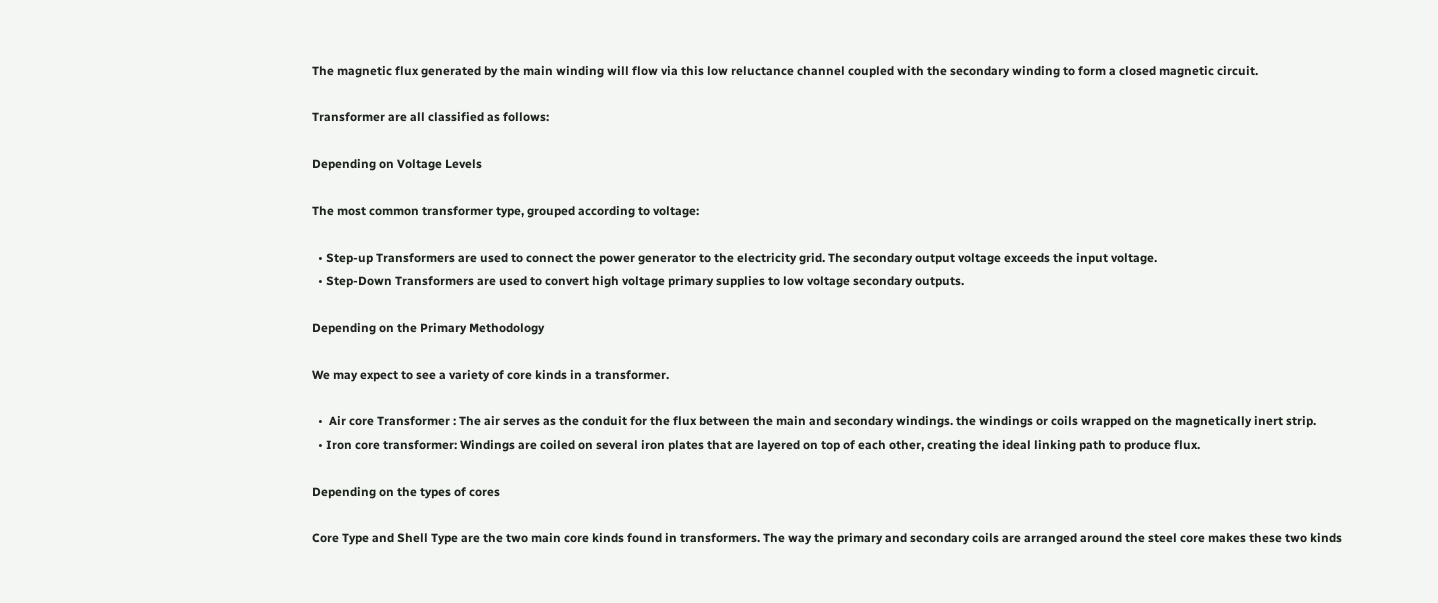The magnetic flux generated by the main winding will flow via this low reluctance channel coupled with the secondary winding to form a closed magnetic circuit.

Transformer are all classified as follows:

Depending on Voltage Levels

The most common transformer type, grouped according to voltage:

  • Step-up Transformers are used to connect the power generator to the electricity grid. The secondary output voltage exceeds the input voltage.
  • Step-Down Transformers are used to convert high voltage primary supplies to low voltage secondary outputs.

Depending on the Primary Methodology

We may expect to see a variety of core kinds in a transformer.

  •  Air core Transformer : The air serves as the conduit for the flux between the main and secondary windings. the windings or coils wrapped on the magnetically inert strip.
  • Iron core transformer: Windings are coiled on several iron plates that are layered on top of each other, creating the ideal linking path to produce flux.

Depending on the types of cores

Core Type and Shell Type are the two main core kinds found in transformers. The way the primary and secondary coils are arranged around the steel core makes these two kinds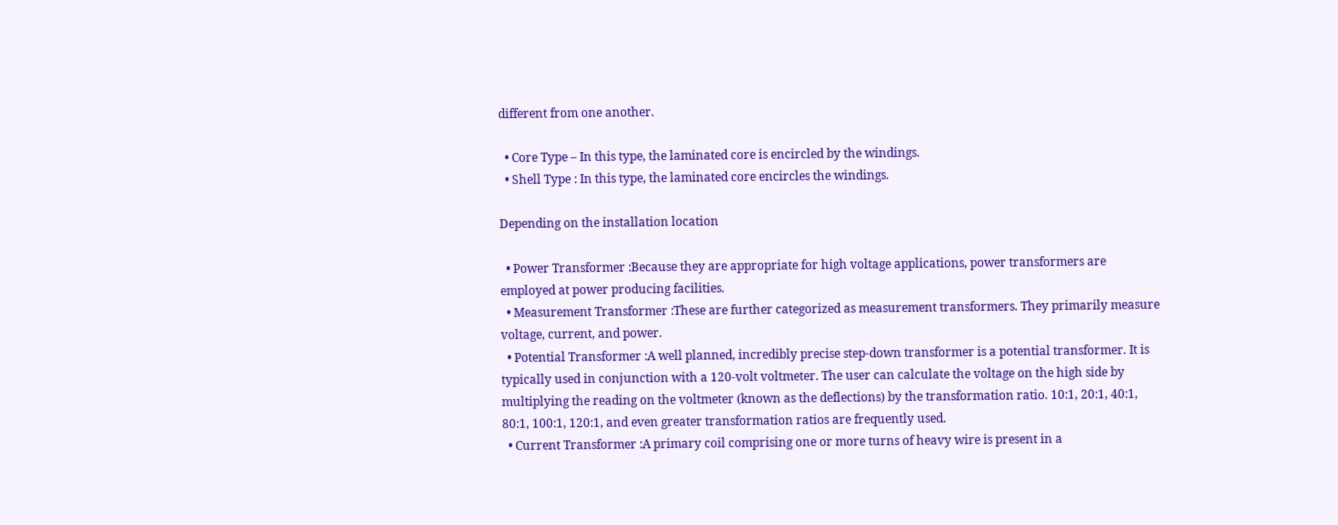different from one another.

  • Core Type – In this type, the laminated core is encircled by the windings.
  • Shell Type : In this type, the laminated core encircles the windings.

Depending on the installation location

  • Power Transformer :Because they are appropriate for high voltage applications, power transformers are employed at power producing facilities.
  • Measurement Transformer :These are further categorized as measurement transformers. They primarily measure voltage, current, and power.
  • Potential Transformer :A well planned, incredibly precise step-down transformer is a potential transformer. It is typically used in conjunction with a 120-volt voltmeter. The user can calculate the voltage on the high side by multiplying the reading on the voltmeter (known as the deflections) by the transformation ratio. 10:1, 20:1, 40:1, 80:1, 100:1, 120:1, and even greater transformation ratios are frequently used.
  • Current Transformer :A primary coil comprising one or more turns of heavy wire is present in a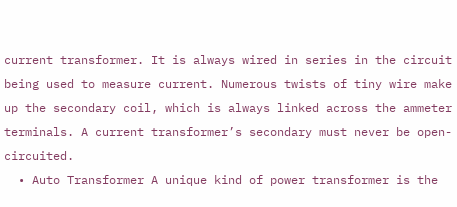current transformer. It is always wired in series in the circuit being used to measure current. Numerous twists of tiny wire make up the secondary coil, which is always linked across the ammeter terminals. A current transformer’s secondary must never be open-circuited.
  • Auto Transformer A unique kind of power transformer is the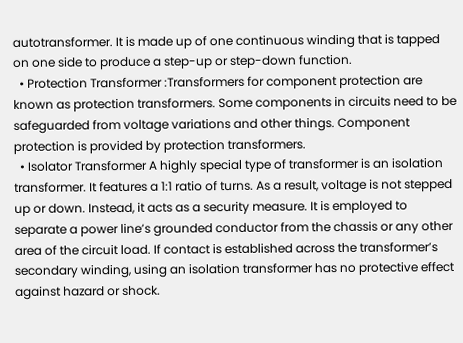autotransformer. It is made up of one continuous winding that is tapped on one side to produce a step-up or step-down function.
  • Protection Transformer :Transformers for component protection are known as protection transformers. Some components in circuits need to be safeguarded from voltage variations and other things. Component protection is provided by protection transformers.
  • Isolator Transformer A highly special type of transformer is an isolation transformer. It features a 1:1 ratio of turns. As a result, voltage is not stepped up or down. Instead, it acts as a security measure. It is employed to separate a power line’s grounded conductor from the chassis or any other area of the circuit load. If contact is established across the transformer’s secondary winding, using an isolation transformer has no protective effect against hazard or shock.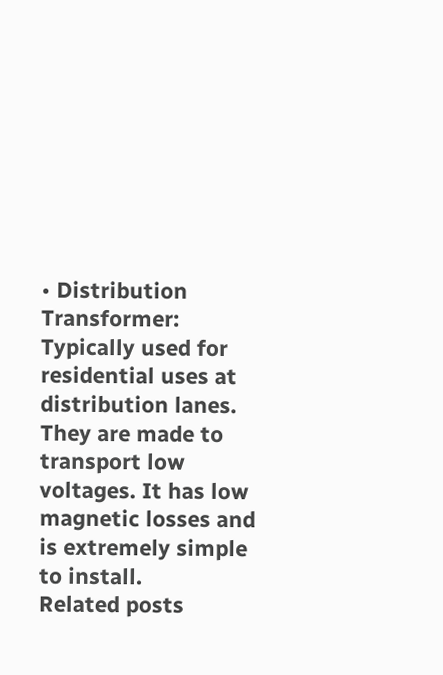• Distribution Transformer: Typically used for residential uses at distribution lanes. They are made to transport low voltages. It has low magnetic losses and is extremely simple to install.
Related posts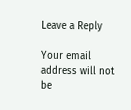Leave a Reply

Your email address will not be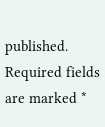published. Required fields are marked *